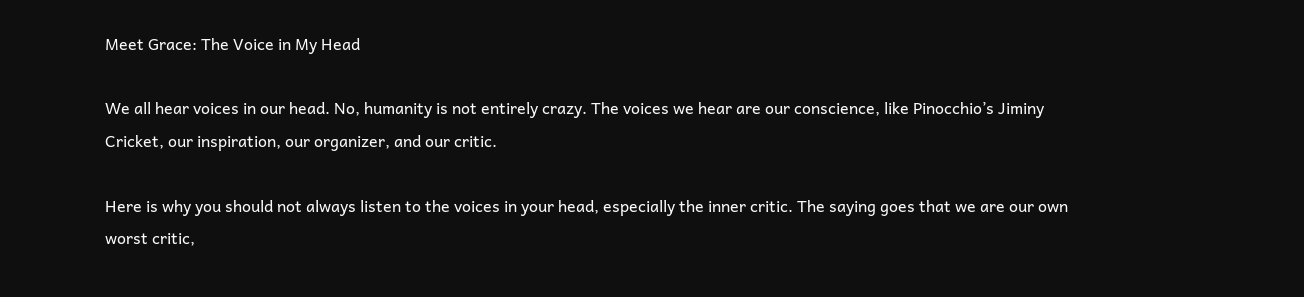Meet Grace: The Voice in My Head

We all hear voices in our head. No, humanity is not entirely crazy. The voices we hear are our conscience, like Pinocchio’s Jiminy Cricket, our inspiration, our organizer, and our critic.

Here is why you should not always listen to the voices in your head, especially the inner critic. The saying goes that we are our own worst critic,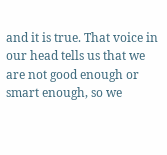and it is true. That voice in our head tells us that we are not good enough or smart enough, so we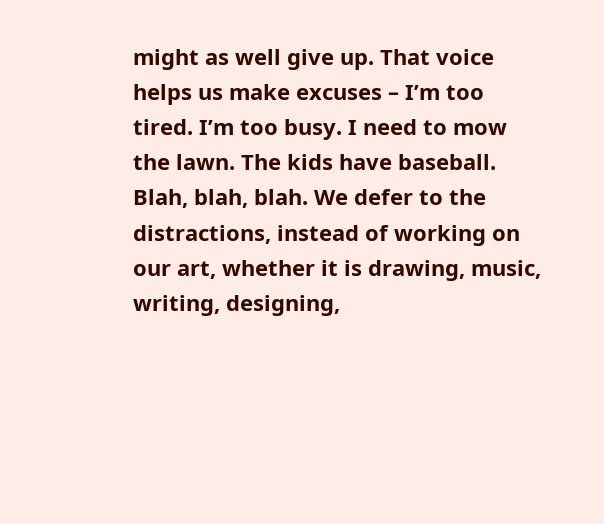might as well give up. That voice helps us make excuses – I’m too tired. I’m too busy. I need to mow the lawn. The kids have baseball. Blah, blah, blah. We defer to the distractions, instead of working on our art, whether it is drawing, music, writing, designing,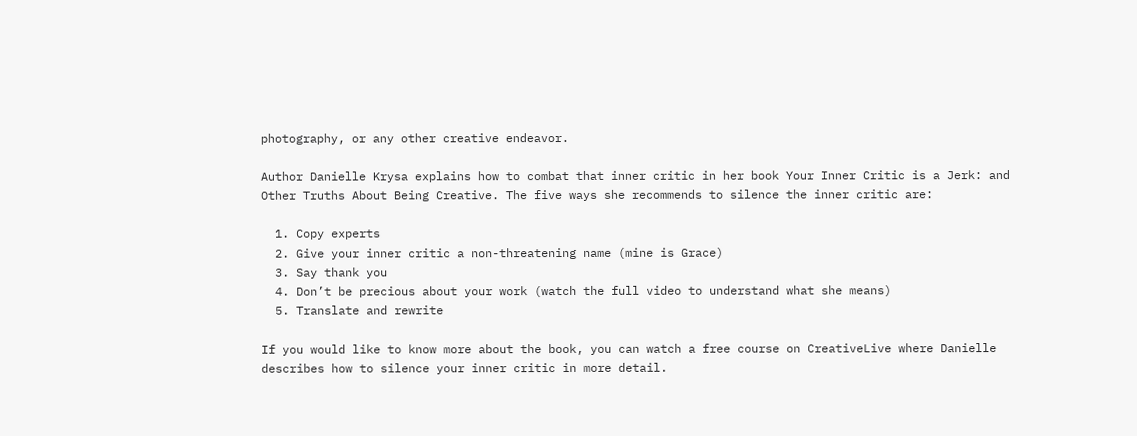photography, or any other creative endeavor.

Author Danielle Krysa explains how to combat that inner critic in her book Your Inner Critic is a Jerk: and Other Truths About Being Creative. The five ways she recommends to silence the inner critic are:

  1. Copy experts
  2. Give your inner critic a non-threatening name (mine is Grace)
  3. Say thank you
  4. Don’t be precious about your work (watch the full video to understand what she means)
  5. Translate and rewrite

If you would like to know more about the book, you can watch a free course on CreativeLive where Danielle describes how to silence your inner critic in more detail.